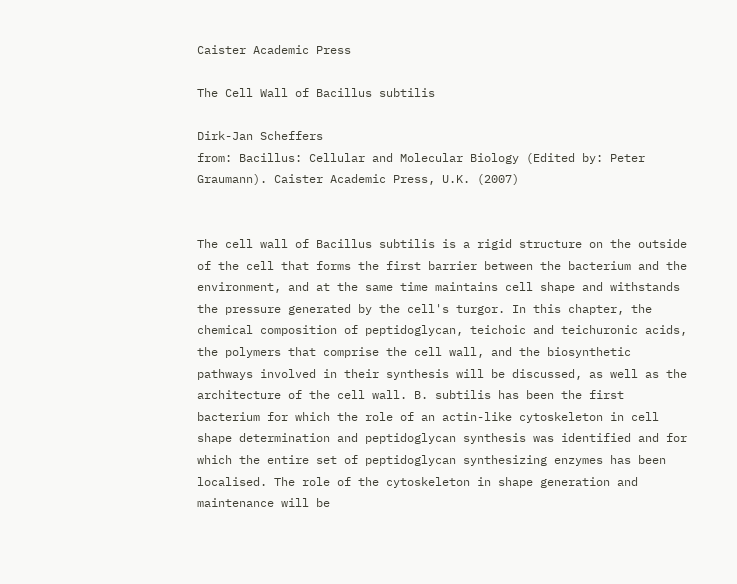Caister Academic Press

The Cell Wall of Bacillus subtilis

Dirk-Jan Scheffers
from: Bacillus: Cellular and Molecular Biology (Edited by: Peter Graumann). Caister Academic Press, U.K. (2007)


The cell wall of Bacillus subtilis is a rigid structure on the outside of the cell that forms the first barrier between the bacterium and the environment, and at the same time maintains cell shape and withstands the pressure generated by the cell's turgor. In this chapter, the chemical composition of peptidoglycan, teichoic and teichuronic acids, the polymers that comprise the cell wall, and the biosynthetic pathways involved in their synthesis will be discussed, as well as the architecture of the cell wall. B. subtilis has been the first bacterium for which the role of an actin-like cytoskeleton in cell shape determination and peptidoglycan synthesis was identified and for which the entire set of peptidoglycan synthesizing enzymes has been localised. The role of the cytoskeleton in shape generation and maintenance will be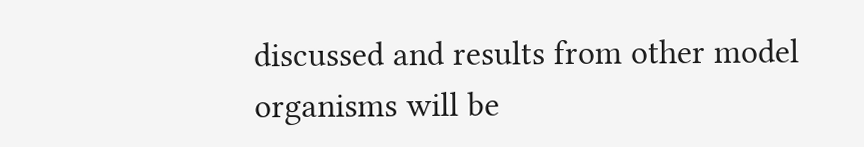discussed and results from other model organisms will be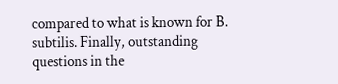compared to what is known for B. subtilis. Finally, outstanding questions in the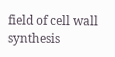field of cell wall synthesis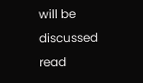will be discussed read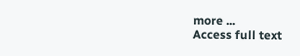more ...
Access full text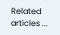Related articles ...